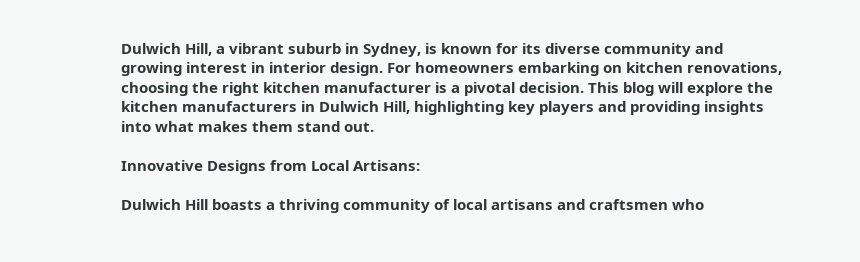Dulwich Hill, a vibrant suburb in Sydney, is known for its diverse community and growing interest in interior design. For homeowners embarking on kitchen renovations, choosing the right kitchen manufacturer is a pivotal decision. This blog will explore the kitchen manufacturers in Dulwich Hill, highlighting key players and providing insights into what makes them stand out.

Innovative Designs from Local Artisans:

Dulwich Hill boasts a thriving community of local artisans and craftsmen who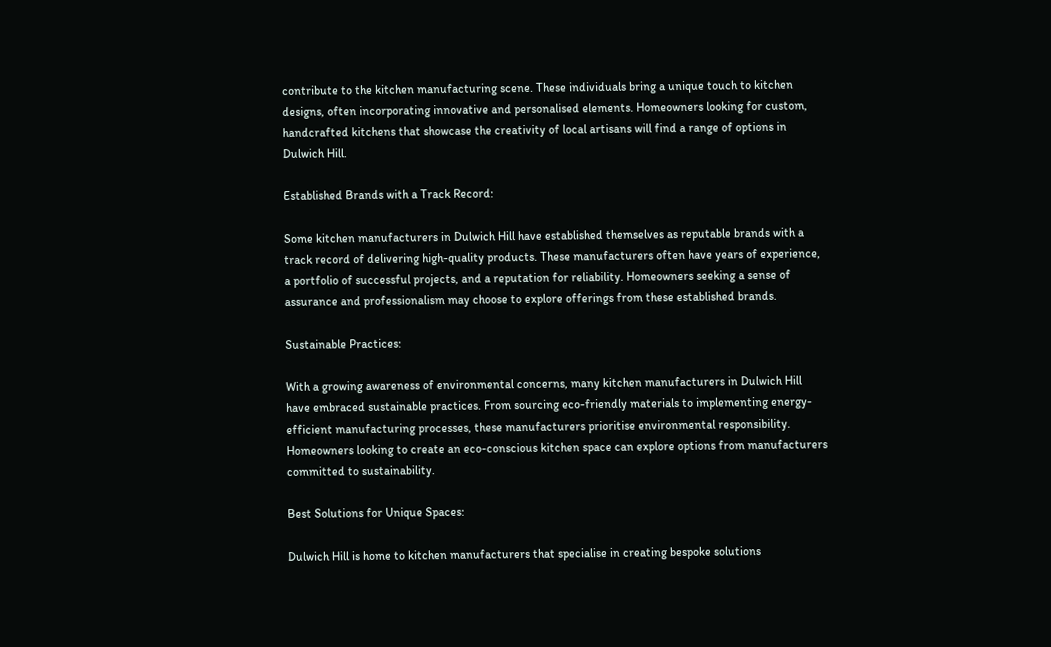contribute to the kitchen manufacturing scene. These individuals bring a unique touch to kitchen designs, often incorporating innovative and personalised elements. Homeowners looking for custom, handcrafted kitchens that showcase the creativity of local artisans will find a range of options in Dulwich Hill.

Established Brands with a Track Record:

Some kitchen manufacturers in Dulwich Hill have established themselves as reputable brands with a track record of delivering high-quality products. These manufacturers often have years of experience, a portfolio of successful projects, and a reputation for reliability. Homeowners seeking a sense of assurance and professionalism may choose to explore offerings from these established brands.

Sustainable Practices:

With a growing awareness of environmental concerns, many kitchen manufacturers in Dulwich Hill have embraced sustainable practices. From sourcing eco-friendly materials to implementing energy-efficient manufacturing processes, these manufacturers prioritise environmental responsibility. Homeowners looking to create an eco-conscious kitchen space can explore options from manufacturers committed to sustainability.

Best Solutions for Unique Spaces:

Dulwich Hill is home to kitchen manufacturers that specialise in creating bespoke solutions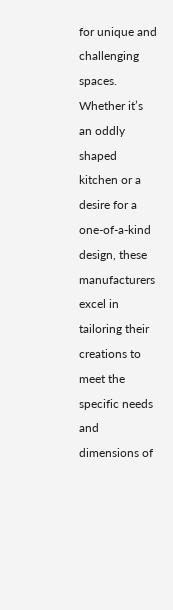for unique and challenging spaces. Whether it’s an oddly shaped kitchen or a desire for a one-of-a-kind design, these manufacturers excel in tailoring their creations to meet the specific needs and dimensions of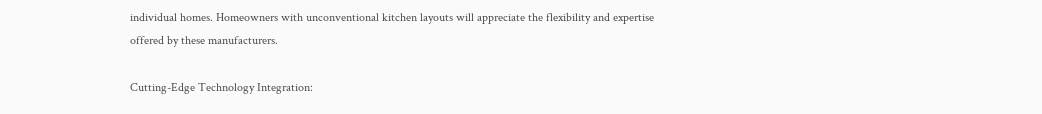individual homes. Homeowners with unconventional kitchen layouts will appreciate the flexibility and expertise offered by these manufacturers.

Cutting-Edge Technology Integration: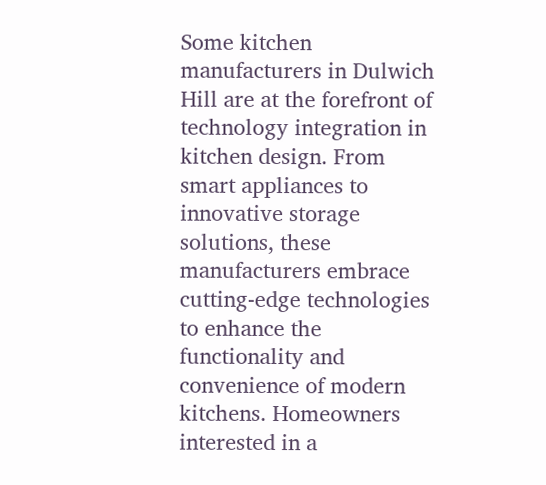Some kitchen manufacturers in Dulwich Hill are at the forefront of technology integration in kitchen design. From smart appliances to innovative storage solutions, these manufacturers embrace cutting-edge technologies to enhance the functionality and convenience of modern kitchens. Homeowners interested in a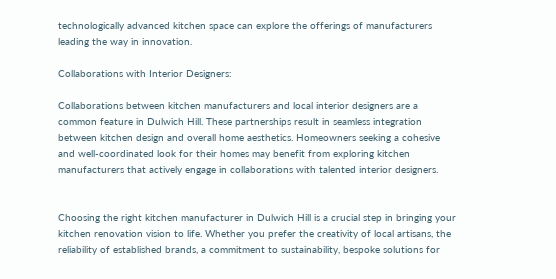technologically advanced kitchen space can explore the offerings of manufacturers leading the way in innovation.

Collaborations with Interior Designers:

Collaborations between kitchen manufacturers and local interior designers are a common feature in Dulwich Hill. These partnerships result in seamless integration between kitchen design and overall home aesthetics. Homeowners seeking a cohesive and well-coordinated look for their homes may benefit from exploring kitchen manufacturers that actively engage in collaborations with talented interior designers.


Choosing the right kitchen manufacturer in Dulwich Hill is a crucial step in bringing your kitchen renovation vision to life. Whether you prefer the creativity of local artisans, the reliability of established brands, a commitment to sustainability, bespoke solutions for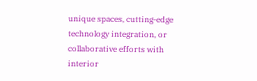unique spaces, cutting-edge technology integration, or collaborative efforts with interior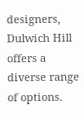designers, Dulwich Hill offers a diverse range of options.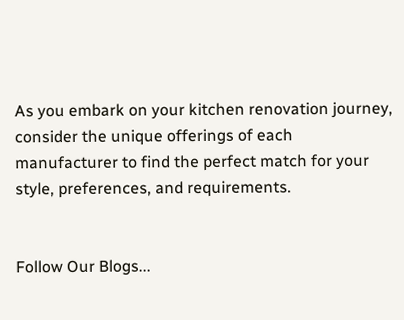As you embark on your kitchen renovation journey, consider the unique offerings of each manufacturer to find the perfect match for your style, preferences, and requirements.


Follow Our Blogs...